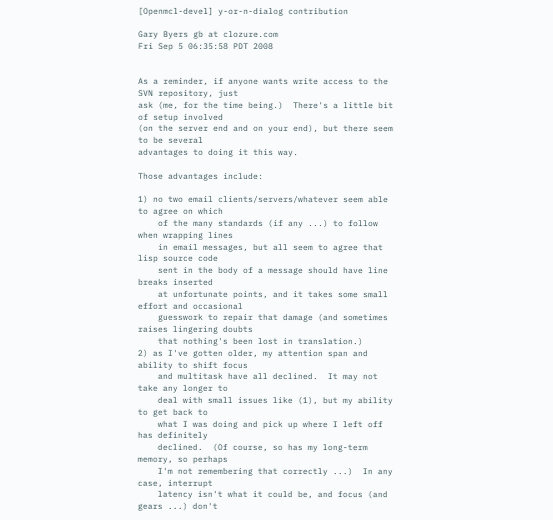[Openmcl-devel] y-or-n-dialog contribution

Gary Byers gb at clozure.com
Fri Sep 5 06:35:58 PDT 2008


As a reminder, if anyone wants write access to the SVN repository, just
ask (me, for the time being.)  There's a little bit of setup involved
(on the server end and on your end), but there seem to be several
advantages to doing it this way.

Those advantages include:

1) no two email clients/servers/whatever seem able to agree on which
    of the many standards (if any ...) to follow when wrapping lines
    in email messages, but all seem to agree that lisp source code
    sent in the body of a message should have line breaks inserted
    at unfortunate points, and it takes some small effort and occasional
    guesswork to repair that damage (and sometimes raises lingering doubts
    that nothing's been lost in translation.)
2) as I've gotten older, my attention span and ability to shift focus
    and multitask have all declined.  It may not take any longer to
    deal with small issues like (1), but my ability to get back to
    what I was doing and pick up where I left off has definitely
    declined.  (Of course, so has my long-term memory, so perhaps
    I'm not remembering that correctly ...)  In any case, interrupt
    latency isn't what it could be, and focus (and gears ...) don't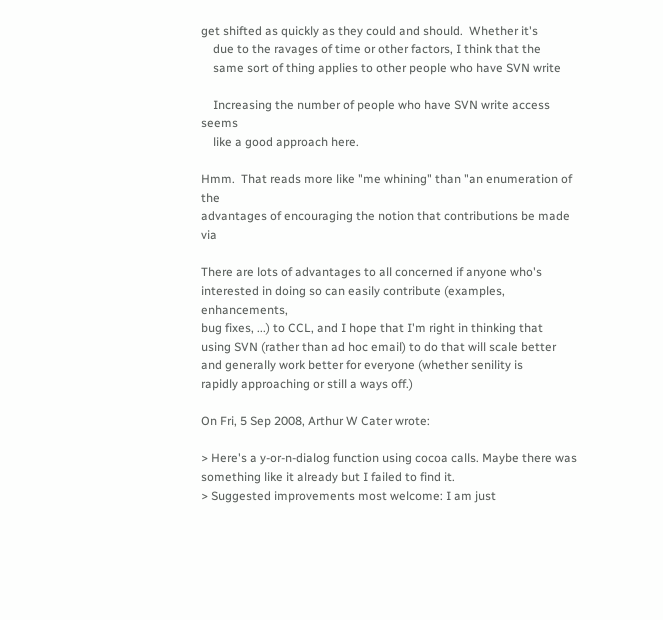get shifted as quickly as they could and should.  Whether it's
    due to the ravages of time or other factors, I think that the
    same sort of thing applies to other people who have SVN write

    Increasing the number of people who have SVN write access seems
    like a good approach here.

Hmm.  That reads more like "me whining" than "an enumeration of the
advantages of encouraging the notion that contributions be made via

There are lots of advantages to all concerned if anyone who's
interested in doing so can easily contribute (examples, enhancements,
bug fixes, ...) to CCL, and I hope that I'm right in thinking that
using SVN (rather than ad hoc email) to do that will scale better
and generally work better for everyone (whether senility is
rapidly approaching or still a ways off.)

On Fri, 5 Sep 2008, Arthur W Cater wrote:

> Here's a y-or-n-dialog function using cocoa calls. Maybe there was something like it already but I failed to find it.
> Suggested improvements most welcome: I am just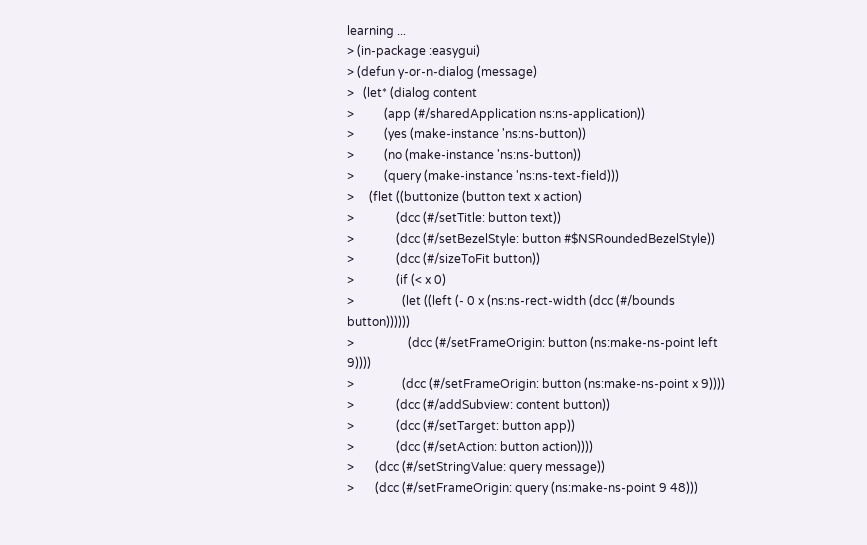learning ...
> (in-package :easygui)
> (defun y-or-n-dialog (message)
>   (let* (dialog content
>          (app (#/sharedApplication ns:ns-application))
>          (yes (make-instance 'ns:ns-button))
>          (no (make-instance 'ns:ns-button))
>          (query (make-instance 'ns:ns-text-field)))
>     (flet ((buttonize (button text x action)
>              (dcc (#/setTitle: button text))
>              (dcc (#/setBezelStyle: button #$NSRoundedBezelStyle))
>              (dcc (#/sizeToFit button))
>              (if (< x 0)
>                (let ((left (- 0 x (ns:ns-rect-width (dcc (#/bounds button))))))
>                  (dcc (#/setFrameOrigin: button (ns:make-ns-point left 9))))
>                (dcc (#/setFrameOrigin: button (ns:make-ns-point x 9))))
>              (dcc (#/addSubview: content button))
>              (dcc (#/setTarget: button app))
>              (dcc (#/setAction: button action))))
>       (dcc (#/setStringValue: query message))
>       (dcc (#/setFrameOrigin: query (ns:make-ns-point 9 48)))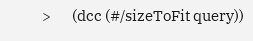>       (dcc (#/sizeToFit query))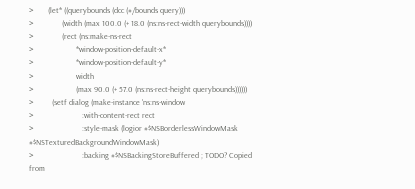>       (let* ((querybounds (dcc (#/bounds query)))
>              (width (max 100.0 (+ 18.0 (ns:ns-rect-width querybounds))))
>              (rect (ns:make-ns-rect
>                     *window-position-default-x*
>                     *window-position-default-y*
>                     width
>                     (max 90.0 (+ 57.0 (ns:ns-rect-height querybounds))))))
>         (setf dialog (make-instance 'ns:ns-window
>                        :with-content-rect rect
>                        :style-mask (logior #$NSBorderlessWindowMask #$NSTexturedBackgroundWindowMask)
>                        :backing #$NSBackingStoreBuffered ; TODO? Copied from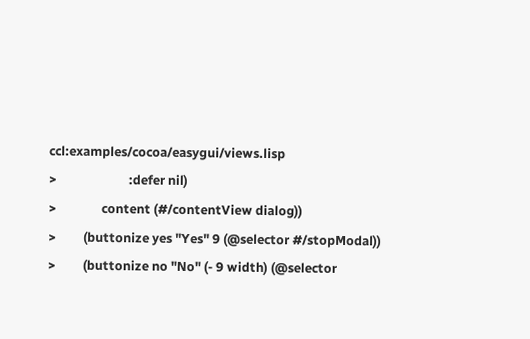ccl:examples/cocoa/easygui/views.lisp
>                        :defer nil)
>               content (#/contentView dialog))
>         (buttonize yes "Yes" 9 (@selector #/stopModal))
>         (buttonize no "No" (- 9 width) (@selector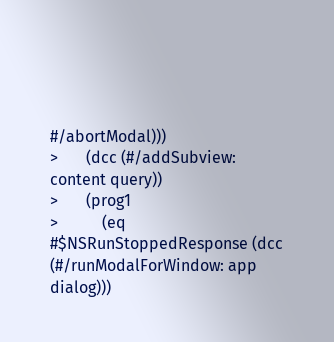#/abortModal)))
>       (dcc (#/addSubview: content query))
>       (prog1
>           (eq #$NSRunStoppedResponse (dcc (#/runModalForWindow: app dialog)))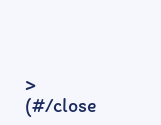>           (#/close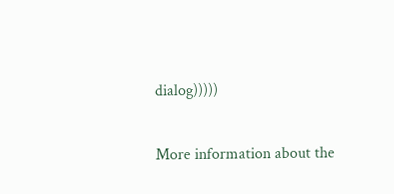dialog)))))

More information about the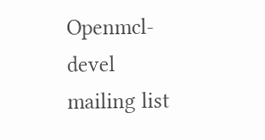Openmcl-devel mailing list